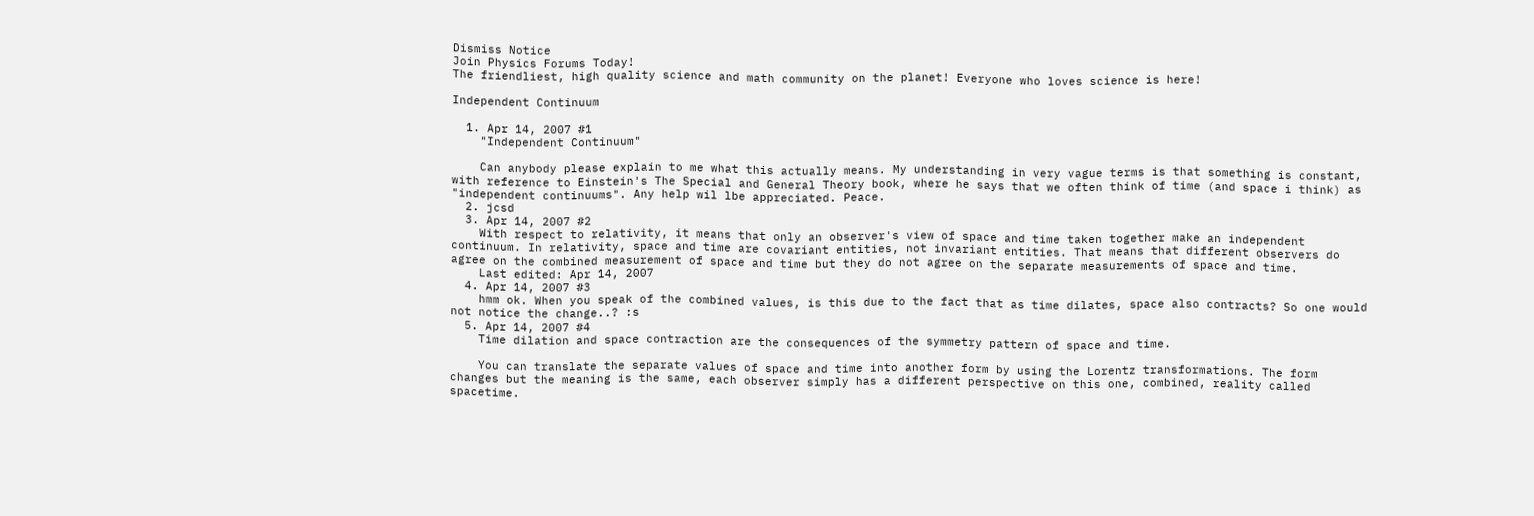Dismiss Notice
Join Physics Forums Today!
The friendliest, high quality science and math community on the planet! Everyone who loves science is here!

Independent Continuum

  1. Apr 14, 2007 #1
    "Independent Continuum"

    Can anybody please explain to me what this actually means. My understanding in very vague terms is that something is constant, with reference to Einstein's The Special and General Theory book, where he says that we often think of time (and space i think) as "independent continuums". Any help wil lbe appreciated. Peace.
  2. jcsd
  3. Apr 14, 2007 #2
    With respect to relativity, it means that only an observer's view of space and time taken together make an independent continuum. In relativity, space and time are covariant entities, not invariant entities. That means that different observers do agree on the combined measurement of space and time but they do not agree on the separate measurements of space and time.
    Last edited: Apr 14, 2007
  4. Apr 14, 2007 #3
    hmm ok. When you speak of the combined values, is this due to the fact that as time dilates, space also contracts? So one would not notice the change..? :s
  5. Apr 14, 2007 #4
    Time dilation and space contraction are the consequences of the symmetry pattern of space and time.

    You can translate the separate values of space and time into another form by using the Lorentz transformations. The form changes but the meaning is the same, each observer simply has a different perspective on this one, combined, reality called spacetime.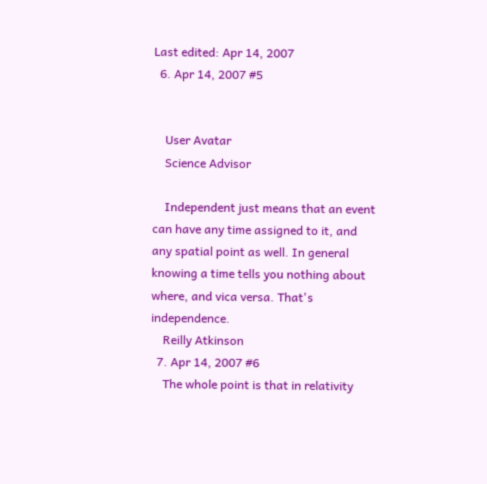Last edited: Apr 14, 2007
  6. Apr 14, 2007 #5


    User Avatar
    Science Advisor

    Independent just means that an event can have any time assigned to it, and any spatial point as well. In general knowing a time tells you nothing about where, and vica versa. That's independence.
    Reilly Atkinson
  7. Apr 14, 2007 #6
    The whole point is that in relativity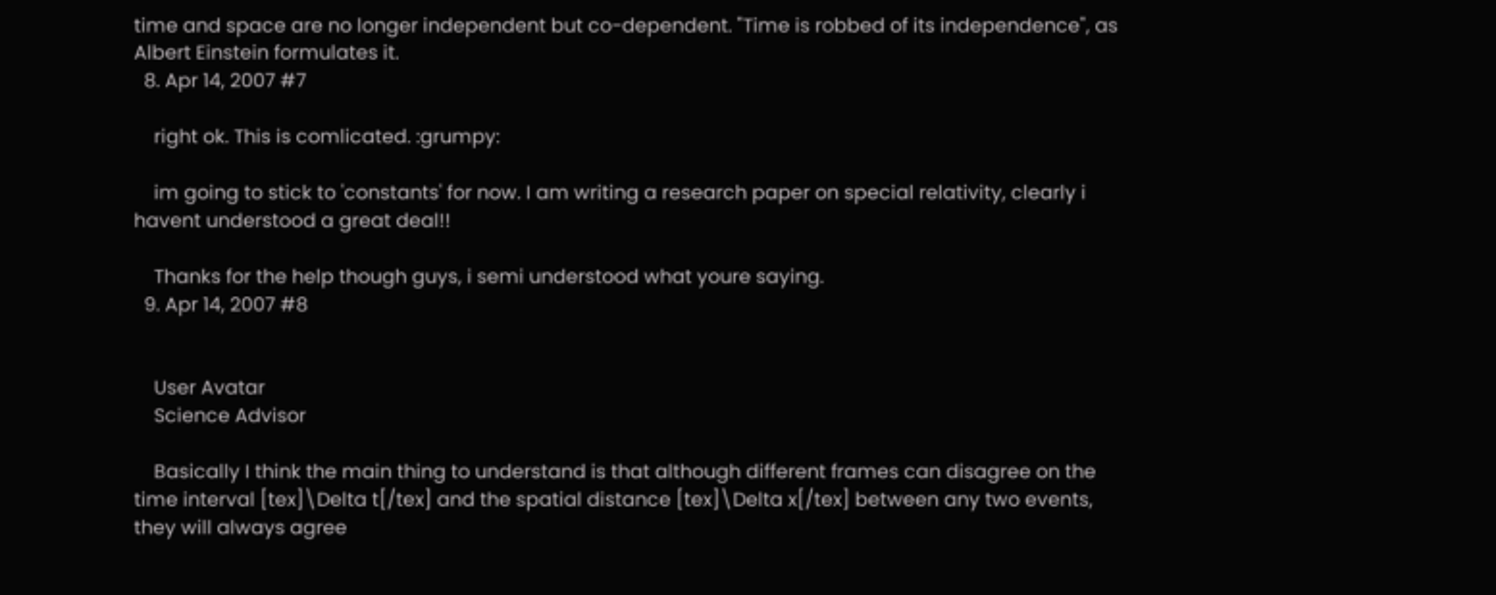time and space are no longer independent but co-dependent. "Time is robbed of its independence", as Albert Einstein formulates it.
  8. Apr 14, 2007 #7

    right ok. This is comlicated. :grumpy:

    im going to stick to 'constants' for now. I am writing a research paper on special relativity, clearly i havent understood a great deal!!

    Thanks for the help though guys, i semi understood what youre saying.
  9. Apr 14, 2007 #8


    User Avatar
    Science Advisor

    Basically I think the main thing to understand is that although different frames can disagree on the time interval [tex]\Delta t[/tex] and the spatial distance [tex]\Delta x[/tex] between any two events, they will always agree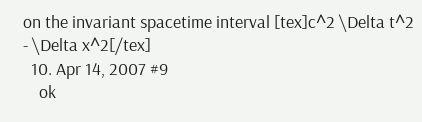on the invariant spacetime interval [tex]c^2 \Delta t^2 - \Delta x^2[/tex]
  10. Apr 14, 2007 #9
    ok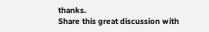thanks.
Share this great discussion with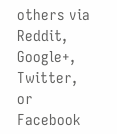others via Reddit, Google+, Twitter, or Facebook